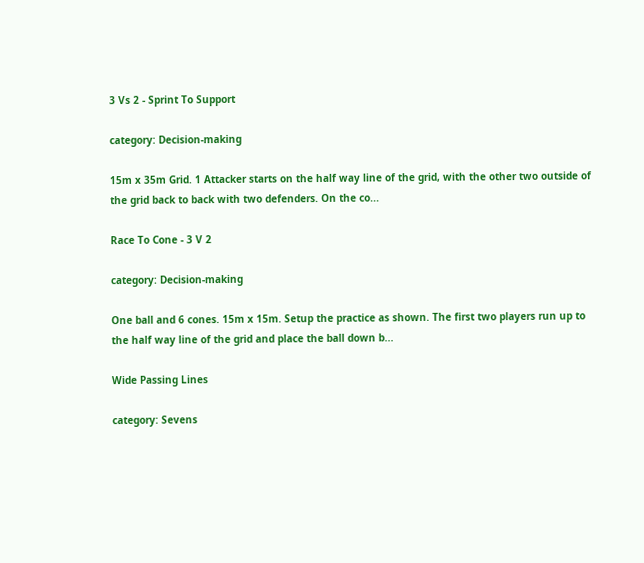3 Vs 2 - Sprint To Support

category: Decision-making

15m x 35m Grid. 1 Attacker starts on the half way line of the grid, with the other two outside of the grid back to back with two defenders. On the co...

Race To Cone - 3 V 2

category: Decision-making

One ball and 6 cones. 15m x 15m. Setup the practice as shown. The first two players run up to the half way line of the grid and place the ball down b...

Wide Passing Lines

category: Sevens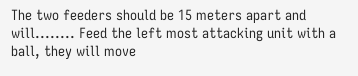The two feeders should be 15 meters apart and will........ Feed the left most attacking unit with a ball, they will move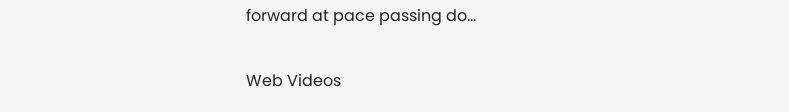forward at pace passing do...

Web Videos